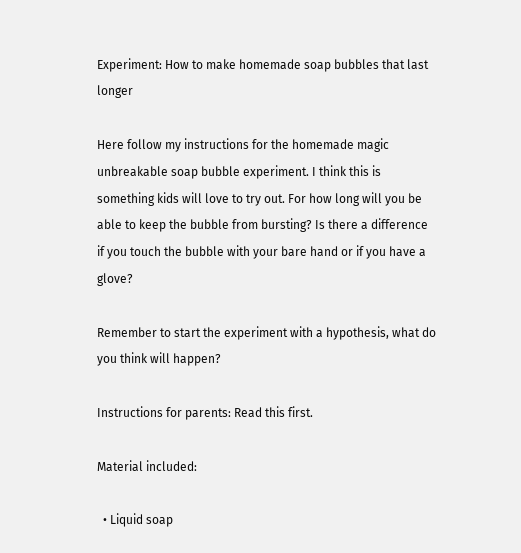Experiment: How to make homemade soap bubbles that last longer

Here follow my instructions for the homemade magic unbreakable soap bubble experiment. I think this is something kids will love to try out. For how long will you be able to keep the bubble from bursting? Is there a difference if you touch the bubble with your bare hand or if you have a glove?

Remember to start the experiment with a hypothesis, what do you think will happen?

Instructions for parents: Read this first.

Material included:

  • Liquid soap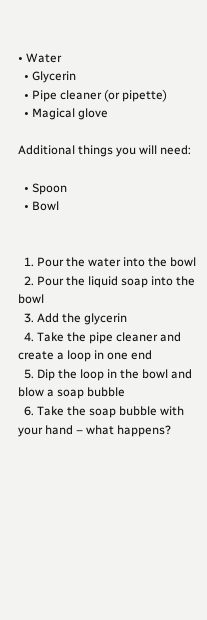• Water
  • Glycerin
  • Pipe cleaner (or pipette)
  • Magical glove

Additional things you will need:

  • Spoon
  • Bowl


  1. Pour the water into the bowl
  2. Pour the liquid soap into the bowl
  3. Add the glycerin
  4. Take the pipe cleaner and create a loop in one end
  5. Dip the loop in the bowl and blow a soap bubble
  6. Take the soap bubble with your hand – what happens?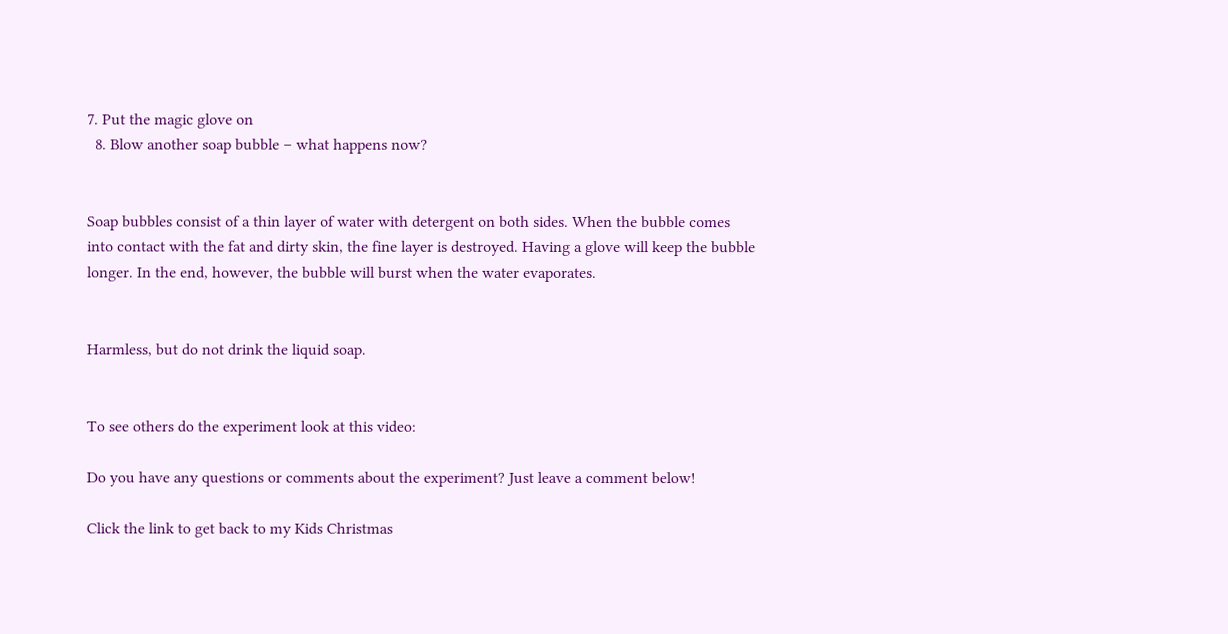7. Put the magic glove on
  8. Blow another soap bubble – what happens now?


Soap bubbles consist of a thin layer of water with detergent on both sides. When the bubble comes into contact with the fat and dirty skin, the fine layer is destroyed. Having a glove will keep the bubble longer. In the end, however, the bubble will burst when the water evaporates.


Harmless, but do not drink the liquid soap.


To see others do the experiment look at this video:

Do you have any questions or comments about the experiment? Just leave a comment below!

Click the link to get back to my Kids Christmas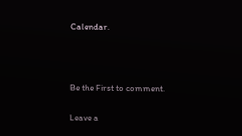Calendar.



Be the First to comment.

Leave a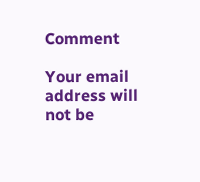Comment

Your email address will not be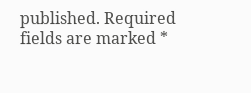published. Required fields are marked *